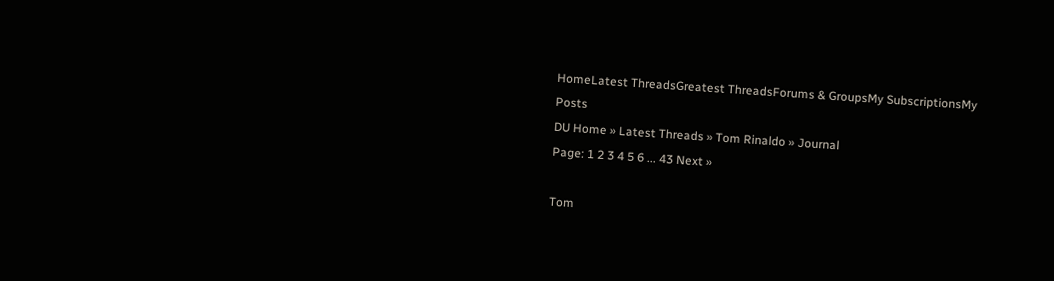HomeLatest ThreadsGreatest ThreadsForums & GroupsMy SubscriptionsMy Posts
DU Home » Latest Threads » Tom Rinaldo » Journal
Page: 1 2 3 4 5 6 ... 43 Next »

Tom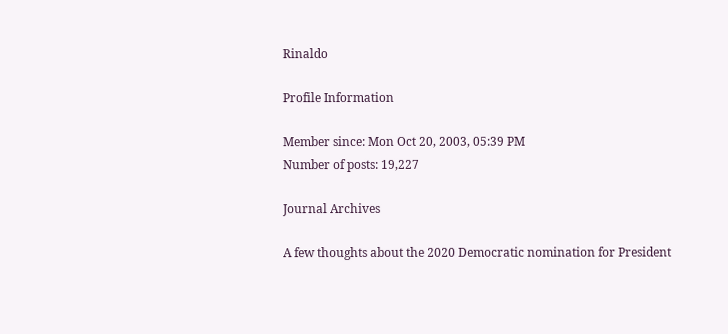Rinaldo

Profile Information

Member since: Mon Oct 20, 2003, 05:39 PM
Number of posts: 19,227

Journal Archives

A few thoughts about the 2020 Democratic nomination for President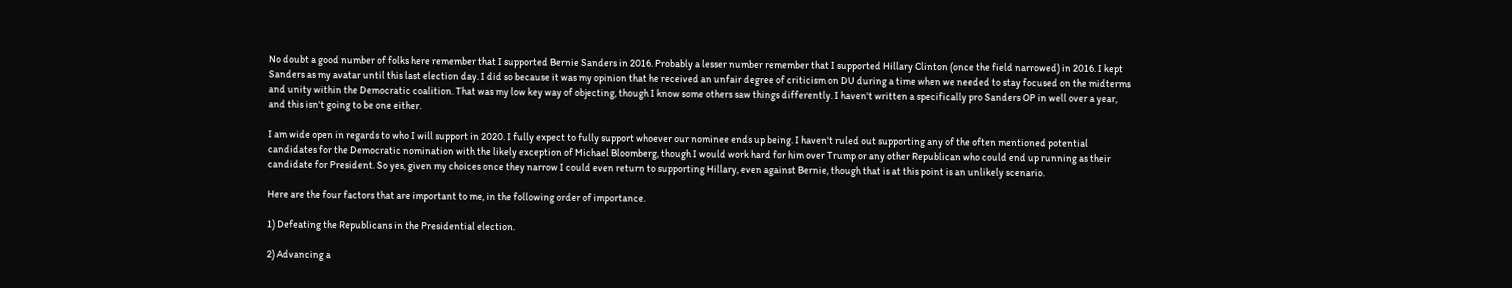No doubt a good number of folks here remember that I supported Bernie Sanders in 2016. Probably a lesser number remember that I supported Hillary Clinton (once the field narrowed) in 2016. I kept Sanders as my avatar until this last election day. I did so because it was my opinion that he received an unfair degree of criticism on DU during a time when we needed to stay focused on the midterms and unity within the Democratic coalition. That was my low key way of objecting, though I know some others saw things differently. I haven't written a specifically pro Sanders OP in well over a year, and this isn't going to be one either.

I am wide open in regards to who I will support in 2020. I fully expect to fully support whoever our nominee ends up being. I haven't ruled out supporting any of the often mentioned potential candidates for the Democratic nomination with the likely exception of Michael Bloomberg, though I would work hard for him over Trump or any other Republican who could end up running as their candidate for President. So yes, given my choices once they narrow I could even return to supporting Hillary, even against Bernie, though that is at this point is an unlikely scenario.

Here are the four factors that are important to me, in the following order of importance.

1) Defeating the Republicans in the Presidential election.

2) Advancing a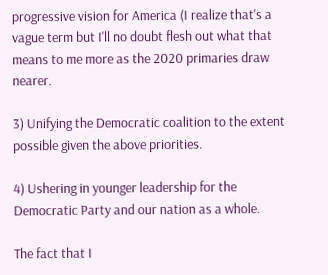progressive vision for America (I realize that's a vague term but I'll no doubt flesh out what that means to me more as the 2020 primaries draw nearer.

3) Unifying the Democratic coalition to the extent possible given the above priorities.

4) Ushering in younger leadership for the Democratic Party and our nation as a whole.

The fact that I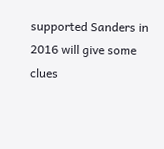supported Sanders in 2016 will give some clues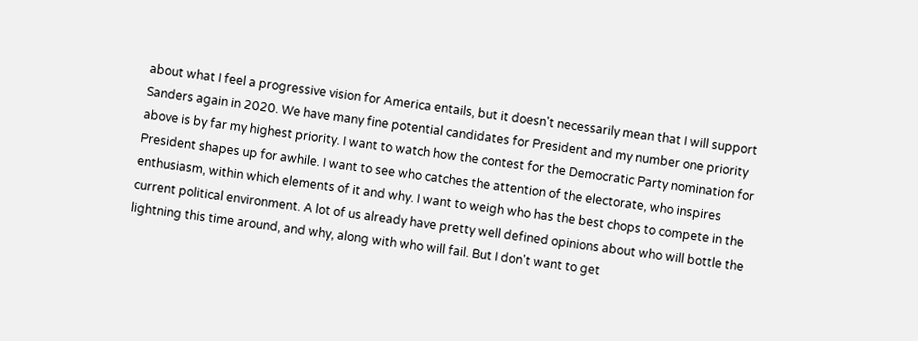about what I feel a progressive vision for America entails, but it doesn't necessarily mean that I will support Sanders again in 2020. We have many fine potential candidates for President and my number one priority above is by far my highest priority. I want to watch how the contest for the Democratic Party nomination for President shapes up for awhile. I want to see who catches the attention of the electorate, who inspires enthusiasm, within which elements of it and why. I want to weigh who has the best chops to compete in the current political environment. A lot of us already have pretty well defined opinions about who will bottle the lightning this time around, and why, along with who will fail. But I don't want to get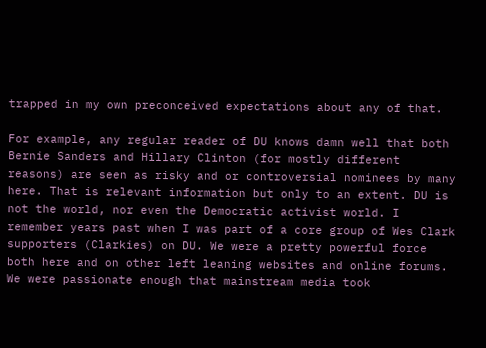trapped in my own preconceived expectations about any of that.

For example, any regular reader of DU knows damn well that both Bernie Sanders and Hillary Clinton (for mostly different reasons) are seen as risky and or controversial nominees by many here. That is relevant information but only to an extent. DU is not the world, nor even the Democratic activist world. I remember years past when I was part of a core group of Wes Clark supporters (Clarkies) on DU. We were a pretty powerful force both here and on other left leaning websites and online forums. We were passionate enough that mainstream media took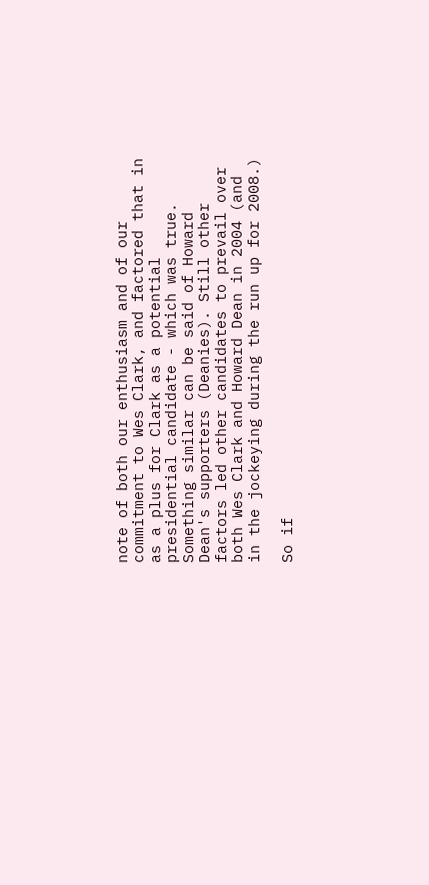note of both our enthusiasm and of our commitment to Wes Clark, and factored that in as a plus for Clark as a potential presidential candidate - which was true. Something similar can be said of Howard Dean's supporters (Deanies). Still other factors led other candidates to prevail over both Wes Clark and Howard Dean in 2004 (and in the jockeying during the run up for 2008.)

So if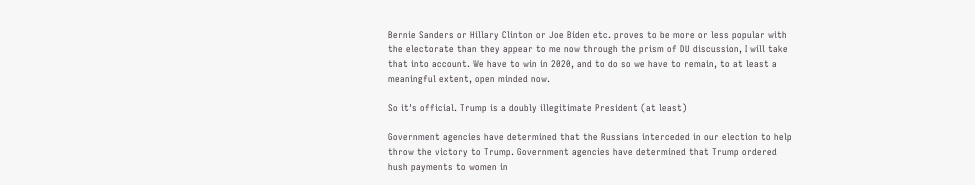Bernie Sanders or Hillary Clinton or Joe Biden etc. proves to be more or less popular with the electorate than they appear to me now through the prism of DU discussion, I will take that into account. We have to win in 2020, and to do so we have to remain, to at least a meaningful extent, open minded now.

So it's official. Trump is a doubly illegitimate President (at least)

Government agencies have determined that the Russians interceded in our election to help throw the victory to Trump. Government agencies have determined that Trump ordered hush payments to women in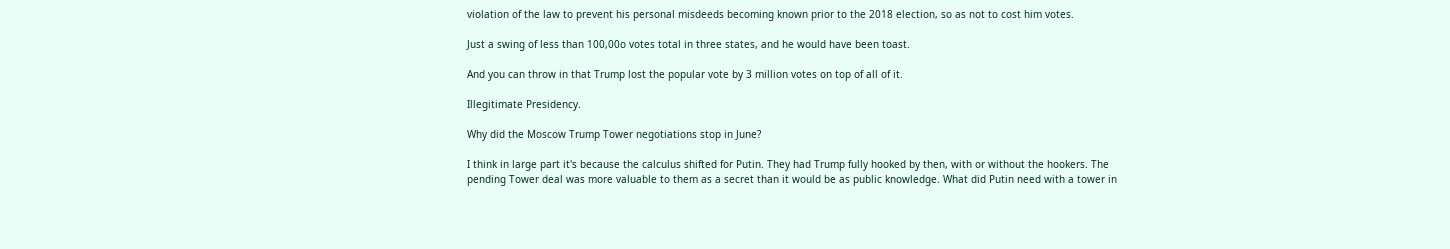violation of the law to prevent his personal misdeeds becoming known prior to the 2018 election, so as not to cost him votes.

Just a swing of less than 100,00o votes total in three states, and he would have been toast.

And you can throw in that Trump lost the popular vote by 3 million votes on top of all of it.

Illegitimate Presidency.

Why did the Moscow Trump Tower negotiations stop in June?

I think in large part it's because the calculus shifted for Putin. They had Trump fully hooked by then, with or without the hookers. The pending Tower deal was more valuable to them as a secret than it would be as public knowledge. What did Putin need with a tower in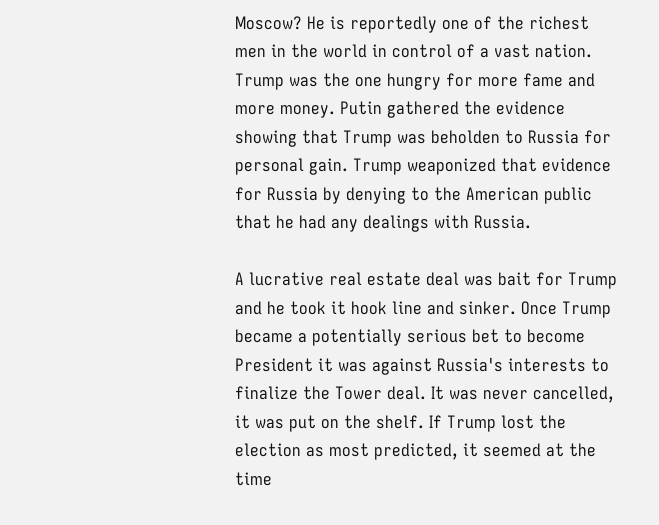Moscow? He is reportedly one of the richest men in the world in control of a vast nation. Trump was the one hungry for more fame and more money. Putin gathered the evidence showing that Trump was beholden to Russia for personal gain. Trump weaponized that evidence for Russia by denying to the American public that he had any dealings with Russia.

A lucrative real estate deal was bait for Trump and he took it hook line and sinker. Once Trump became a potentially serious bet to become President it was against Russia's interests to finalize the Tower deal. It was never cancelled, it was put on the shelf. If Trump lost the election as most predicted, it seemed at the time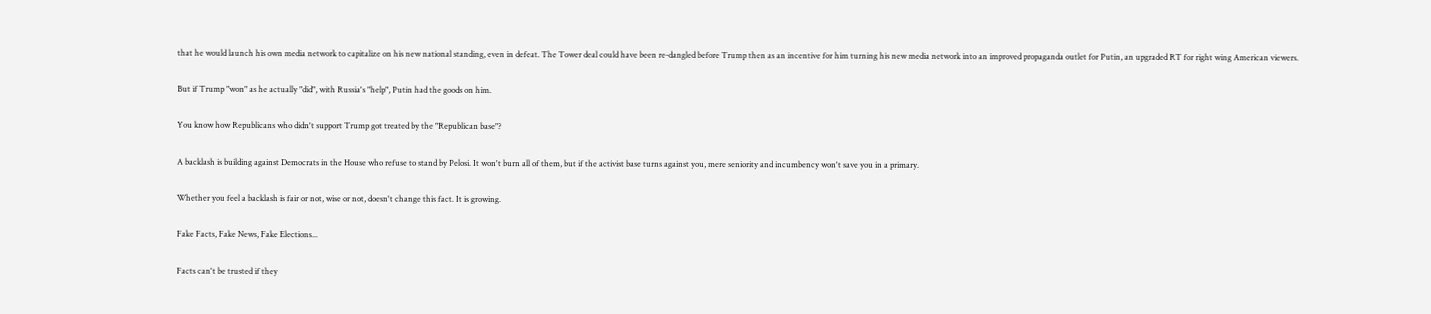that he would launch his own media network to capitalize on his new national standing, even in defeat. The Tower deal could have been re-dangled before Trump then as an incentive for him turning his new media network into an improved propaganda outlet for Putin, an upgraded RT for right wing American viewers.

But if Trump "won" as he actually "did", with Russia's "help", Putin had the goods on him.

You know how Republicans who didn't support Trump got treated by the "Republican base"?

A backlash is building against Democrats in the House who refuse to stand by Pelosi. It won't burn all of them, but if the activist base turns against you, mere seniority and incumbency won't save you in a primary.

Whether you feel a backlash is fair or not, wise or not, doesn't change this fact. It is growing.

Fake Facts, Fake News, Fake Elections...

Facts can't be trusted if they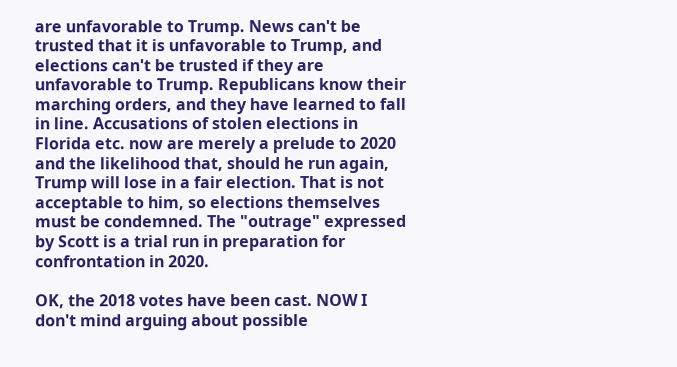are unfavorable to Trump. News can't be trusted that it is unfavorable to Trump, and elections can't be trusted if they are unfavorable to Trump. Republicans know their marching orders, and they have learned to fall in line. Accusations of stolen elections in Florida etc. now are merely a prelude to 2020 and the likelihood that, should he run again, Trump will lose in a fair election. That is not acceptable to him, so elections themselves must be condemned. The "outrage" expressed by Scott is a trial run in preparation for confrontation in 2020.

OK, the 2018 votes have been cast. NOW I don't mind arguing about possible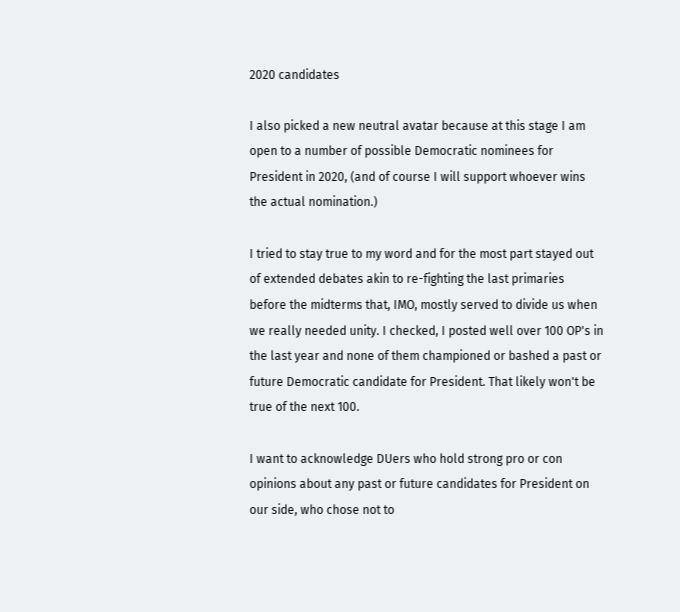2020 candidates

I also picked a new neutral avatar because at this stage I am open to a number of possible Democratic nominees for President in 2020, (and of course I will support whoever wins the actual nomination.)

I tried to stay true to my word and for the most part stayed out of extended debates akin to re-fighting the last primaries before the midterms that, IMO, mostly served to divide us when we really needed unity. I checked, I posted well over 100 OP's in the last year and none of them championed or bashed a past or future Democratic candidate for President. That likely won't be true of the next 100.

I want to acknowledge DUers who hold strong pro or con opinions about any past or future candidates for President on our side, who chose not to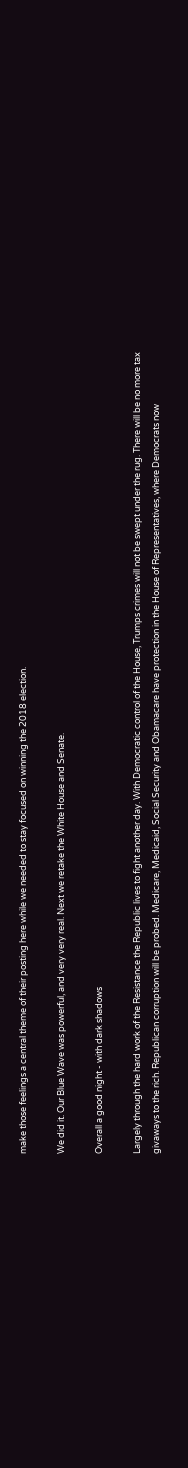make those feelings a central theme of their posting here while we needed to stay focused on winning the 2018 election.

We did it. Our Blue Wave was powerful, and very very real. Next we retake the White House and Senate.

Overall a good night - with dark shadows

Largely through the hard work of the Resistance the Republic lives to fight another day. With Democratic control of the House, Trumps crimes will not be swept under the rug. There will be no more tax givaways to the rich. Republican corruption will be probed. Medicare, Medicaid, Social Security and Obamacare have protection in the House of Representatives, where Democrats now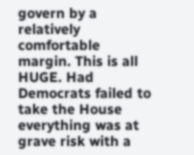govern by a relatively comfortable margin. This is all HUGE. Had Democrats failed to take the House everything was at grave risk with a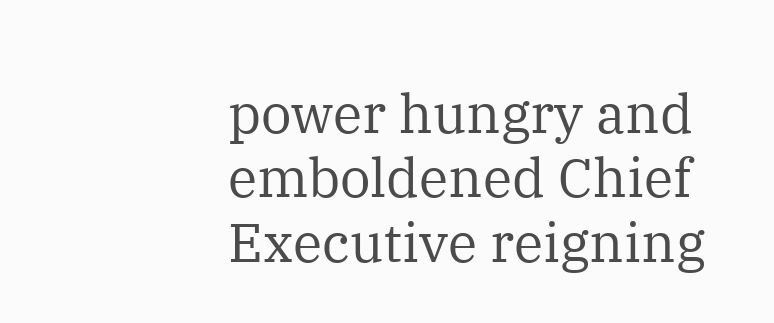power hungry and emboldened Chief Executive reigning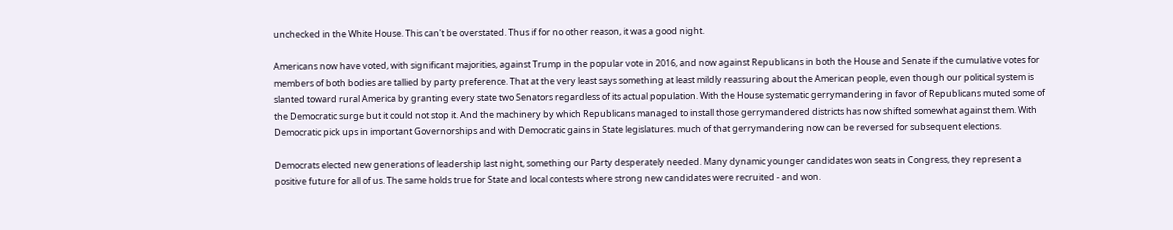unchecked in the White House. This can't be overstated. Thus if for no other reason, it was a good night.

Americans now have voted, with significant majorities, against Trump in the popular vote in 2016, and now against Republicans in both the House and Senate if the cumulative votes for members of both bodies are tallied by party preference. That at the very least says something at least mildly reassuring about the American people, even though our political system is slanted toward rural America by granting every state two Senators regardless of its actual population. With the House systematic gerrymandering in favor of Republicans muted some of the Democratic surge but it could not stop it. And the machinery by which Republicans managed to install those gerrymandered districts has now shifted somewhat against them. With Democratic pick ups in important Governorships and with Democratic gains in State legislatures. much of that gerrymandering now can be reversed for subsequent elections.

Democrats elected new generations of leadership last night, something our Party desperately needed. Many dynamic younger candidates won seats in Congress, they represent a positive future for all of us. The same holds true for State and local contests where strong new candidates were recruited - and won.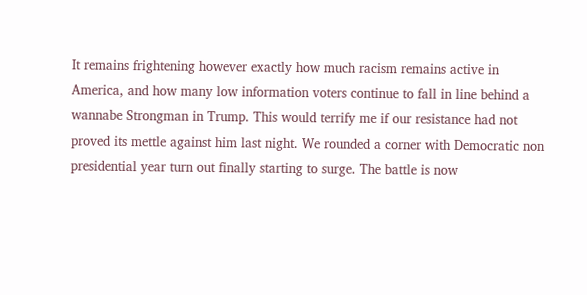It remains frightening however exactly how much racism remains active in America, and how many low information voters continue to fall in line behind a wannabe Strongman in Trump. This would terrify me if our resistance had not proved its mettle against him last night. We rounded a corner with Democratic non presidential year turn out finally starting to surge. The battle is now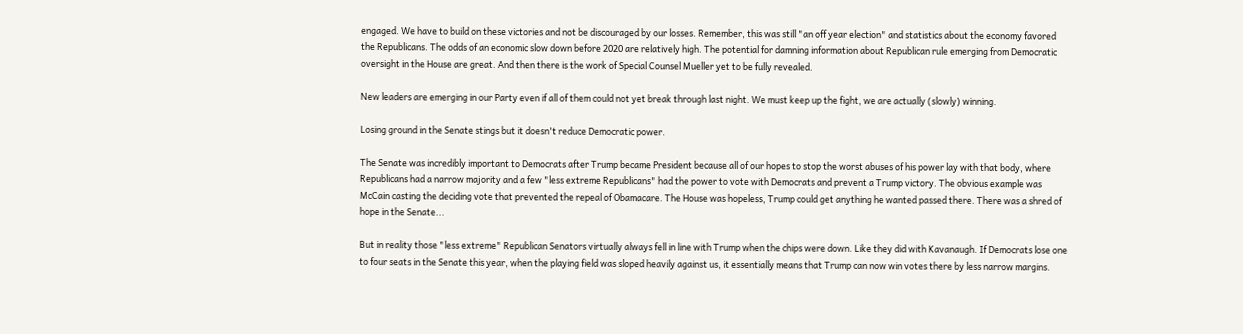engaged. We have to build on these victories and not be discouraged by our losses. Remember, this was still "an off year election" and statistics about the economy favored the Republicans. The odds of an economic slow down before 2020 are relatively high. The potential for damning information about Republican rule emerging from Democratic oversight in the House are great. And then there is the work of Special Counsel Mueller yet to be fully revealed.

New leaders are emerging in our Party even if all of them could not yet break through last night. We must keep up the fight, we are actually (slowly) winning.

Losing ground in the Senate stings but it doesn't reduce Democratic power.

The Senate was incredibly important to Democrats after Trump became President because all of our hopes to stop the worst abuses of his power lay with that body, where Republicans had a narrow majority and a few "less extreme Republicans" had the power to vote with Democrats and prevent a Trump victory. The obvious example was McCain casting the deciding vote that prevented the repeal of Obamacare. The House was hopeless, Trump could get anything he wanted passed there. There was a shred of hope in the Senate...

But in reality those "less extreme" Republican Senators virtually always fell in line with Trump when the chips were down. Like they did with Kavanaugh. If Democrats lose one to four seats in the Senate this year, when the playing field was sloped heavily against us, it essentially means that Trump can now win votes there by less narrow margins.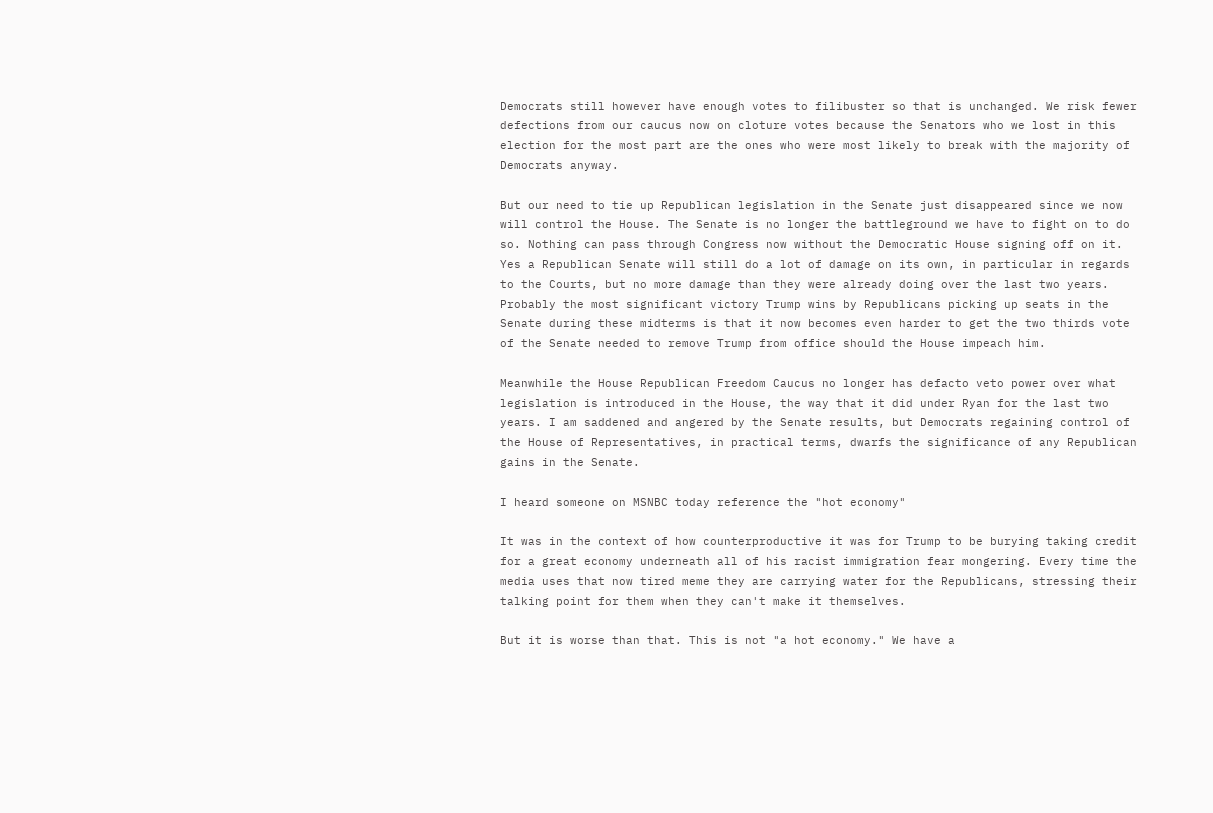Democrats still however have enough votes to filibuster so that is unchanged. We risk fewer defections from our caucus now on cloture votes because the Senators who we lost in this election for the most part are the ones who were most likely to break with the majority of Democrats anyway.

But our need to tie up Republican legislation in the Senate just disappeared since we now will control the House. The Senate is no longer the battleground we have to fight on to do so. Nothing can pass through Congress now without the Democratic House signing off on it. Yes a Republican Senate will still do a lot of damage on its own, in particular in regards to the Courts, but no more damage than they were already doing over the last two years. Probably the most significant victory Trump wins by Republicans picking up seats in the Senate during these midterms is that it now becomes even harder to get the two thirds vote of the Senate needed to remove Trump from office should the House impeach him.

Meanwhile the House Republican Freedom Caucus no longer has defacto veto power over what legislation is introduced in the House, the way that it did under Ryan for the last two years. I am saddened and angered by the Senate results, but Democrats regaining control of the House of Representatives, in practical terms, dwarfs the significance of any Republican gains in the Senate.

I heard someone on MSNBC today reference the "hot economy"

It was in the context of how counterproductive it was for Trump to be burying taking credit for a great economy underneath all of his racist immigration fear mongering. Every time the media uses that now tired meme they are carrying water for the Republicans, stressing their talking point for them when they can't make it themselves.

But it is worse than that. This is not "a hot economy." We have a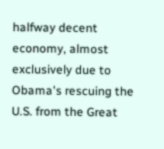halfway decent economy, almost exclusively due to Obama's rescuing the U.S. from the Great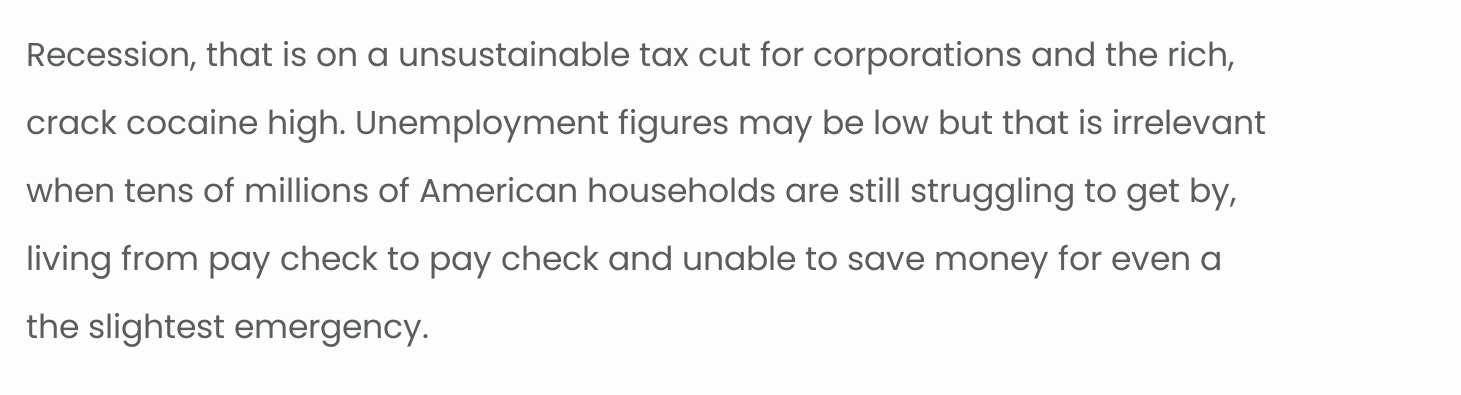Recession, that is on a unsustainable tax cut for corporations and the rich, crack cocaine high. Unemployment figures may be low but that is irrelevant when tens of millions of American households are still struggling to get by, living from pay check to pay check and unable to save money for even a the slightest emergency.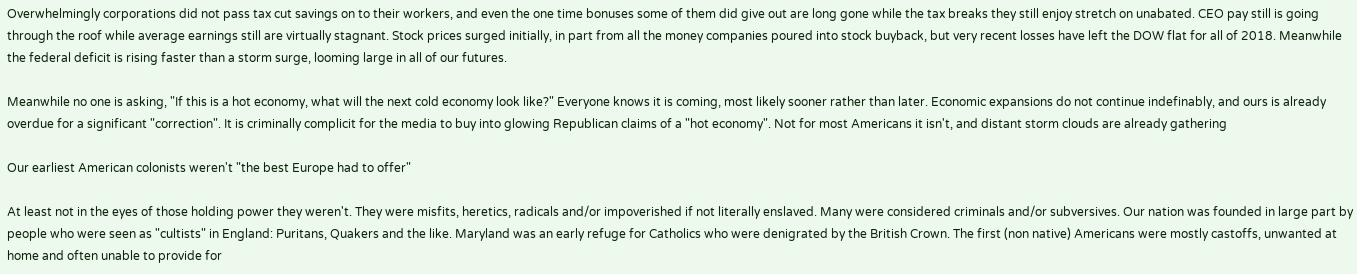Overwhelmingly corporations did not pass tax cut savings on to their workers, and even the one time bonuses some of them did give out are long gone while the tax breaks they still enjoy stretch on unabated. CEO pay still is going through the roof while average earnings still are virtually stagnant. Stock prices surged initially, in part from all the money companies poured into stock buyback, but very recent losses have left the DOW flat for all of 2018. Meanwhile the federal deficit is rising faster than a storm surge, looming large in all of our futures.

Meanwhile no one is asking, "If this is a hot economy, what will the next cold economy look like?" Everyone knows it is coming, most likely sooner rather than later. Economic expansions do not continue indefinably, and ours is already overdue for a significant "correction". It is criminally complicit for the media to buy into glowing Republican claims of a "hot economy". Not for most Americans it isn't, and distant storm clouds are already gathering

Our earliest American colonists weren't "the best Europe had to offer"

At least not in the eyes of those holding power they weren't. They were misfits, heretics, radicals and/or impoverished if not literally enslaved. Many were considered criminals and/or subversives. Our nation was founded in large part by people who were seen as "cultists" in England: Puritans, Quakers and the like. Maryland was an early refuge for Catholics who were denigrated by the British Crown. The first (non native) Americans were mostly castoffs, unwanted at home and often unable to provide for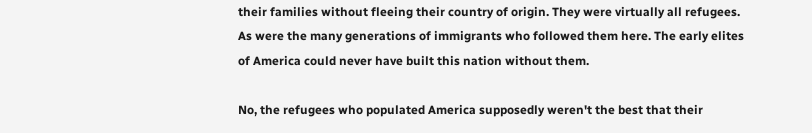their families without fleeing their country of origin. They were virtually all refugees. As were the many generations of immigrants who followed them here. The early elites of America could never have built this nation without them.

No, the refugees who populated America supposedly weren't the best that their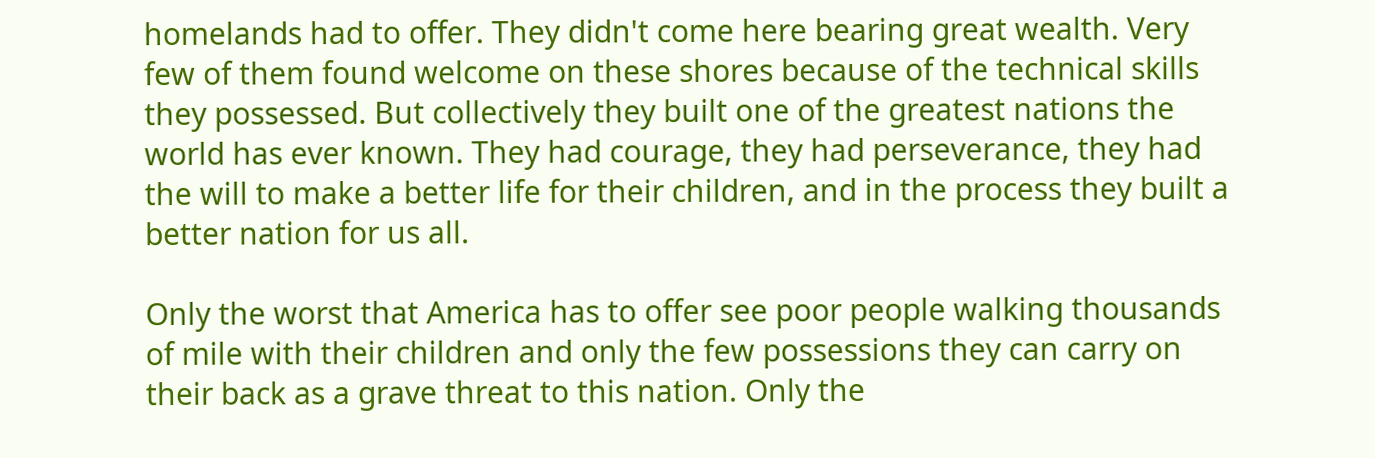homelands had to offer. They didn't come here bearing great wealth. Very few of them found welcome on these shores because of the technical skills they possessed. But collectively they built one of the greatest nations the world has ever known. They had courage, they had perseverance, they had the will to make a better life for their children, and in the process they built a better nation for us all.

Only the worst that America has to offer see poor people walking thousands of mile with their children and only the few possessions they can carry on their back as a grave threat to this nation. Only the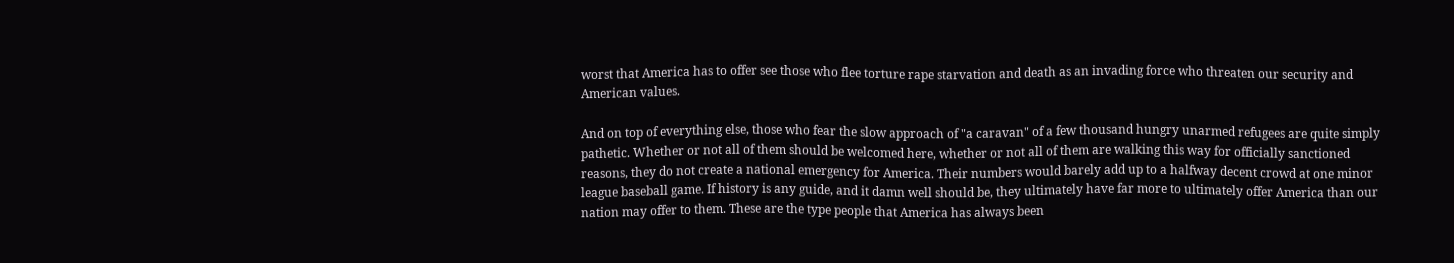worst that America has to offer see those who flee torture rape starvation and death as an invading force who threaten our security and American values.

And on top of everything else, those who fear the slow approach of "a caravan" of a few thousand hungry unarmed refugees are quite simply pathetic. Whether or not all of them should be welcomed here, whether or not all of them are walking this way for officially sanctioned reasons, they do not create a national emergency for America. Their numbers would barely add up to a halfway decent crowd at one minor league baseball game. If history is any guide, and it damn well should be, they ultimately have far more to ultimately offer America than our nation may offer to them. These are the type people that America has always been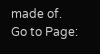made of.
Go to Page: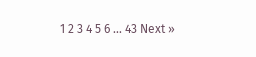1 2 3 4 5 6 ... 43 Next »